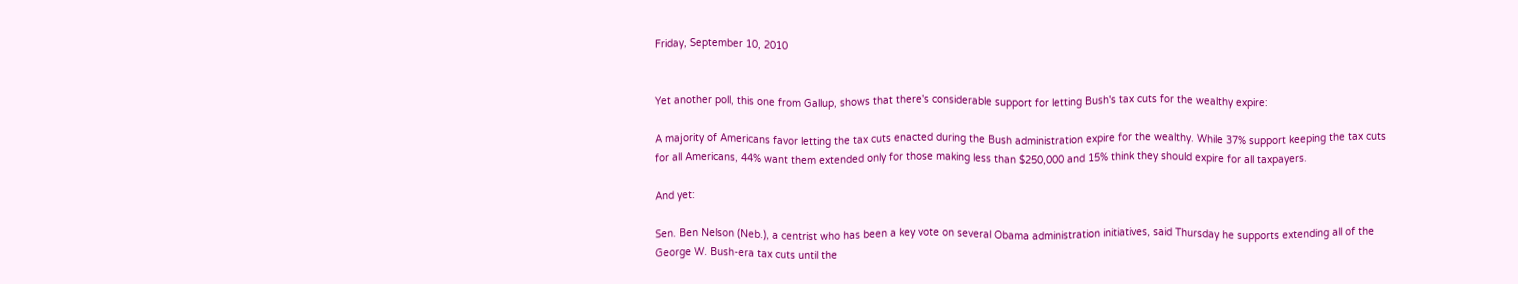Friday, September 10, 2010


Yet another poll, this one from Gallup, shows that there's considerable support for letting Bush's tax cuts for the wealthy expire:

A majority of Americans favor letting the tax cuts enacted during the Bush administration expire for the wealthy. While 37% support keeping the tax cuts for all Americans, 44% want them extended only for those making less than $250,000 and 15% think they should expire for all taxpayers.

And yet:

Sen. Ben Nelson (Neb.), a centrist who has been a key vote on several Obama administration initiatives, said Thursday he supports extending all of the George W. Bush-era tax cuts until the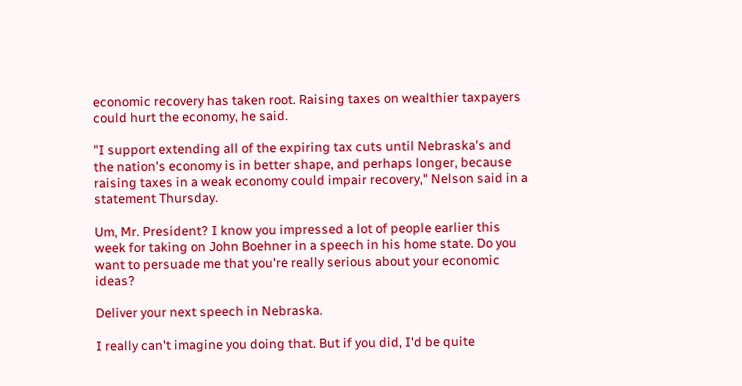economic recovery has taken root. Raising taxes on wealthier taxpayers could hurt the economy, he said.

"I support extending all of the expiring tax cuts until Nebraska's and the nation's economy is in better shape, and perhaps longer, because raising taxes in a weak economy could impair recovery," Nelson said in a statement Thursday.

Um, Mr. President? I know you impressed a lot of people earlier this week for taking on John Boehner in a speech in his home state. Do you want to persuade me that you're really serious about your economic ideas?

Deliver your next speech in Nebraska.

I really can't imagine you doing that. But if you did, I'd be quite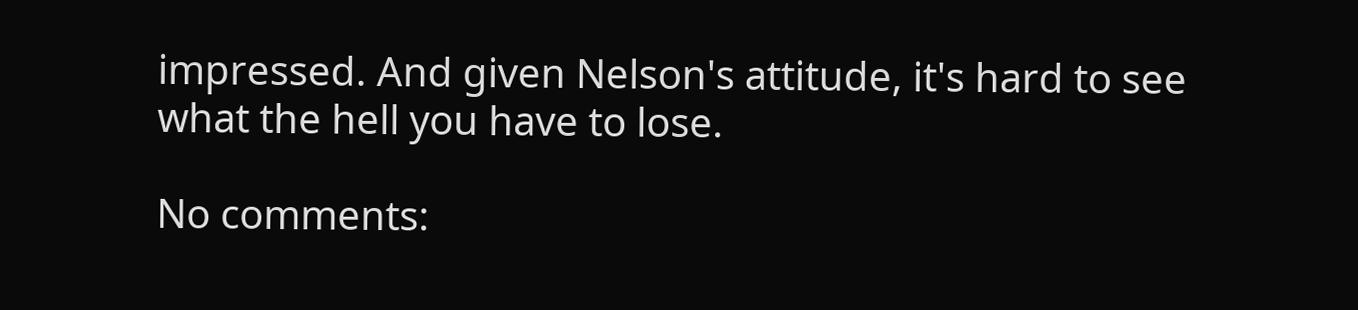impressed. And given Nelson's attitude, it's hard to see what the hell you have to lose.

No comments: